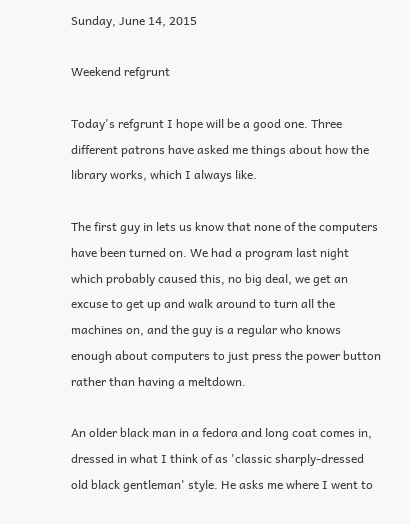Sunday, June 14, 2015

Weekend refgrunt

Today's refgrunt I hope will be a good one. Three different patrons have asked me things about how the library works, which I always like.

The first guy in lets us know that none of the computers have been turned on. We had a program last night which probably caused this, no big deal, we get an excuse to get up and walk around to turn all the machines on, and the guy is a regular who knows enough about computers to just press the power button rather than having a meltdown.

An older black man in a fedora and long coat comes in, dressed in what I think of as 'classic sharply-dressed old black gentleman' style. He asks me where I went to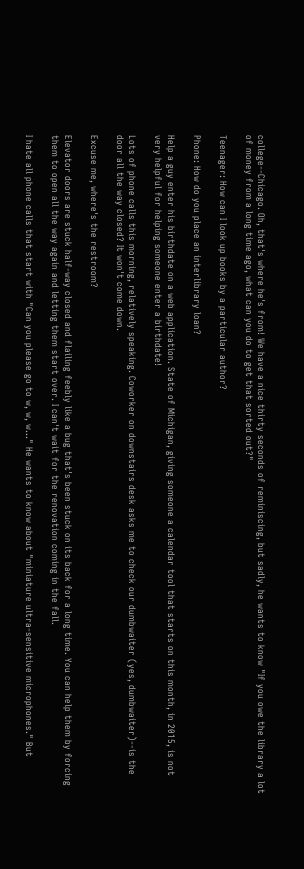college--Chicago. Oh, that's where he's from! We have a nice thirty seconds of reminiscing, but sadly, he wants to know "If you owe the library a lot of money from a long time ago, what can you do to get that sorted out?"

Teenager: How can I look up books by a particular author?

Phone: How do you place an interlibrary loan?

Help a guy enter his birthdate on a web application. State of Michigan, giving someone a calendar tool that starts on this month, in 2015, is not very helpful for helping someone enter a birthdate!

Lots of phone calls this morning, relatively speaking. Coworker on downstairs desk asks me to check our dumbwaiter (yes, dumbwaiter)--is the door all the way closed? It won't come down.

Excuse me, where's the restroom?

Elevator doors are stuck half-way closed and flailing feebly like a bug that's been stuck on its back for a long time. You can help them by forcing them to open all the way again and letting them start over. I can't wait for the renovation coming in the fall.

I hate all phone calls that start with "Can you please go to w, w, w..." He wants to know about "miniature ultra-sensitive microphones." But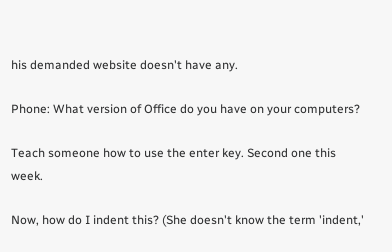his demanded website doesn't have any.

Phone: What version of Office do you have on your computers?

Teach someone how to use the enter key. Second one this week.

Now, how do I indent this? (She doesn't know the term 'indent,'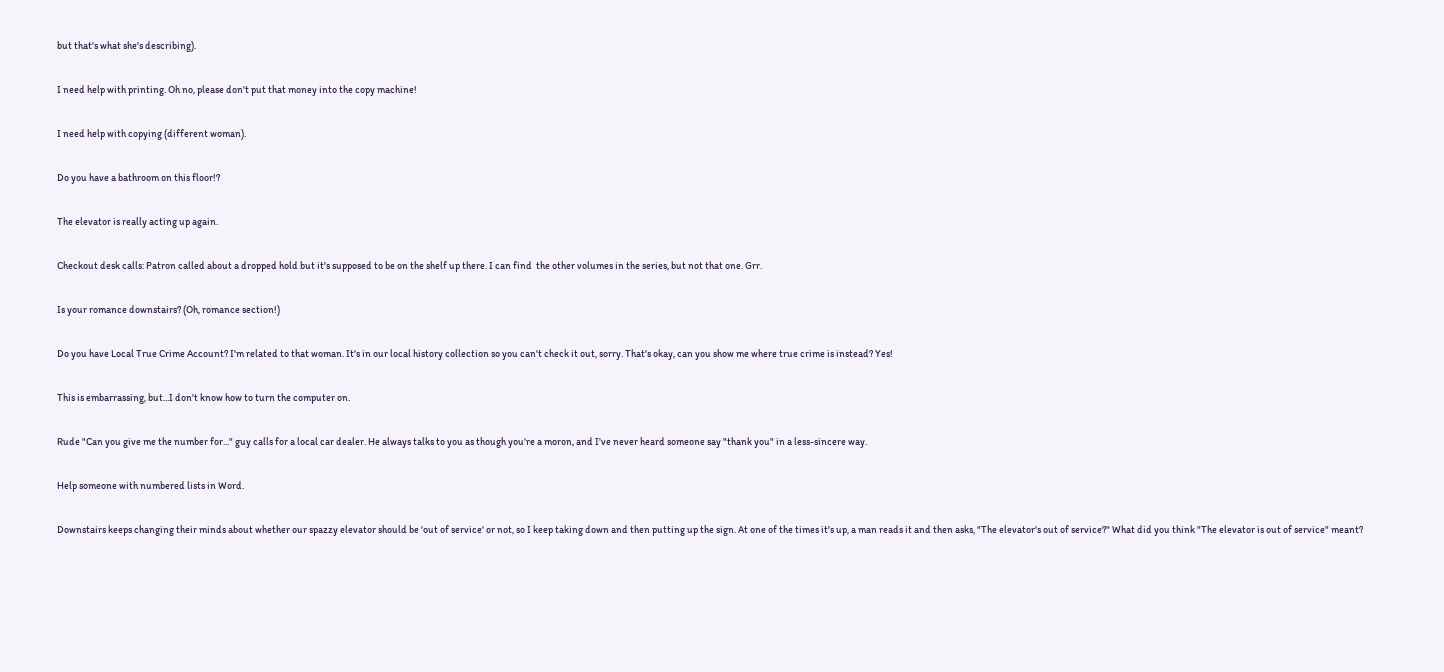but that's what she's describing).

I need help with printing. Oh no, please don't put that money into the copy machine!

I need help with copying (different woman).

Do you have a bathroom on this floor!?

The elevator is really acting up again.

Checkout desk calls: Patron called about a dropped hold but it's supposed to be on the shelf up there. I can find  the other volumes in the series, but not that one. Grr.

Is your romance downstairs? (Oh, romance section!)

Do you have Local True Crime Account? I'm related to that woman. It's in our local history collection so you can't check it out, sorry. That's okay, can you show me where true crime is instead? Yes!

This is embarrassing, but...I don't know how to turn the computer on.

Rude "Can you give me the number for..." guy calls for a local car dealer. He always talks to you as though you're a moron, and I've never heard someone say "thank you" in a less-sincere way.

Help someone with numbered lists in Word.

Downstairs keeps changing their minds about whether our spazzy elevator should be 'out of service' or not, so I keep taking down and then putting up the sign. At one of the times it's up, a man reads it and then asks, "The elevator's out of service?" What did you think "The elevator is out of service" meant?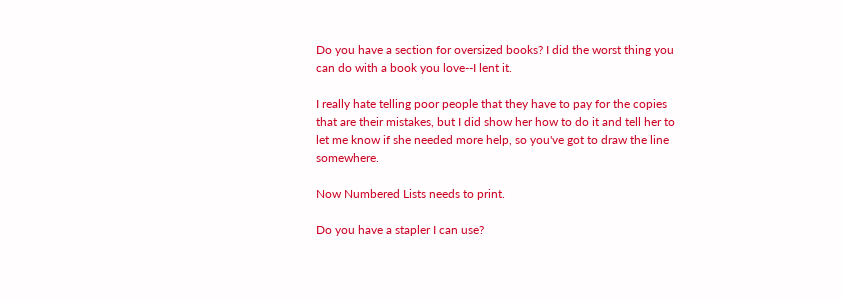Do you have a section for oversized books? I did the worst thing you can do with a book you love--I lent it.

I really hate telling poor people that they have to pay for the copies that are their mistakes, but I did show her how to do it and tell her to let me know if she needed more help, so you've got to draw the line somewhere.

Now Numbered Lists needs to print.

Do you have a stapler I can use?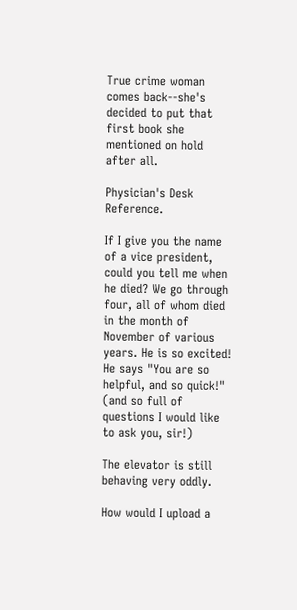True crime woman comes back--she's decided to put that first book she mentioned on hold after all.

Physician's Desk Reference.

If I give you the name of a vice president, could you tell me when he died? We go through four, all of whom died in the month of November of various years. He is so excited! He says "You are so helpful, and so quick!" (and so full of questions I would like to ask you, sir!)

The elevator is still behaving very oddly.

How would I upload a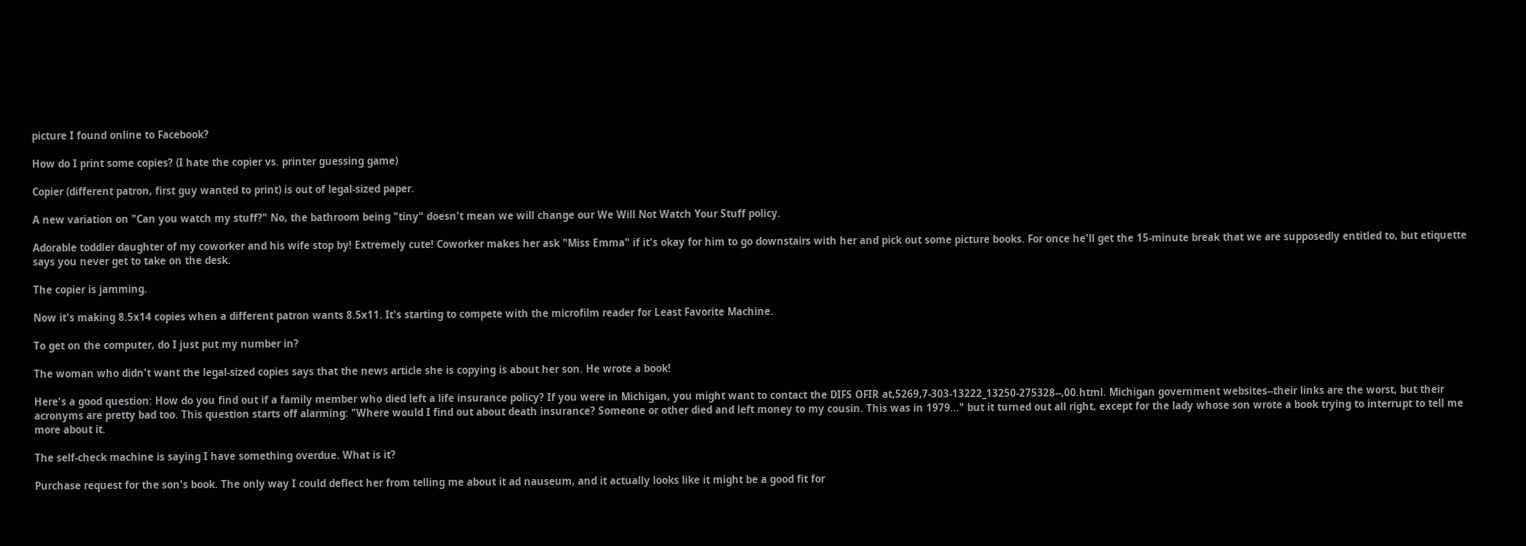picture I found online to Facebook?

How do I print some copies? (I hate the copier vs. printer guessing game)

Copier (different patron, first guy wanted to print) is out of legal-sized paper.

A new variation on "Can you watch my stuff?" No, the bathroom being "tiny" doesn't mean we will change our We Will Not Watch Your Stuff policy.

Adorable toddler daughter of my coworker and his wife stop by! Extremely cute! Coworker makes her ask "Miss Emma" if it's okay for him to go downstairs with her and pick out some picture books. For once he'll get the 15-minute break that we are supposedly entitled to, but etiquette says you never get to take on the desk.

The copier is jamming.

Now it's making 8.5x14 copies when a different patron wants 8.5x11. It's starting to compete with the microfilm reader for Least Favorite Machine.

To get on the computer, do I just put my number in?

The woman who didn't want the legal-sized copies says that the news article she is copying is about her son. He wrote a book!

Here's a good question: How do you find out if a family member who died left a life insurance policy? If you were in Michigan, you might want to contact the DIFS OFIR at,5269,7-303-13222_13250-275328--,00.html. Michigan government websites--their links are the worst, but their acronyms are pretty bad too. This question starts off alarming: "Where would I find out about death insurance? Someone or other died and left money to my cousin. This was in 1979..." but it turned out all right, except for the lady whose son wrote a book trying to interrupt to tell me more about it.

The self-check machine is saying I have something overdue. What is it?

Purchase request for the son's book. The only way I could deflect her from telling me about it ad nauseum, and it actually looks like it might be a good fit for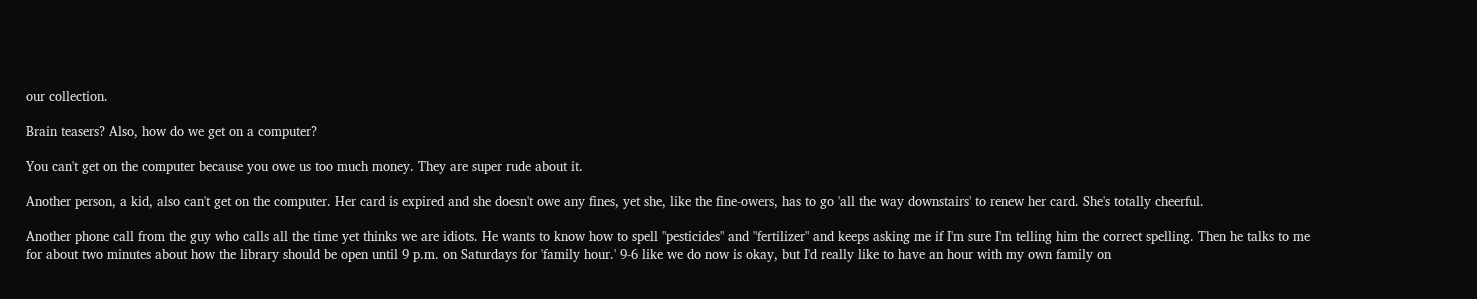our collection.

Brain teasers? Also, how do we get on a computer?

You can't get on the computer because you owe us too much money. They are super rude about it.

Another person, a kid, also can't get on the computer. Her card is expired and she doesn't owe any fines, yet she, like the fine-owers, has to go 'all the way downstairs' to renew her card. She's totally cheerful.

Another phone call from the guy who calls all the time yet thinks we are idiots. He wants to know how to spell "pesticides" and "fertilizer" and keeps asking me if I'm sure I'm telling him the correct spelling. Then he talks to me for about two minutes about how the library should be open until 9 p.m. on Saturdays for 'family hour.' 9-6 like we do now is okay, but I'd really like to have an hour with my own family on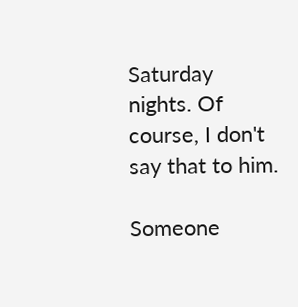Saturday nights. Of course, I don't say that to him.

Someone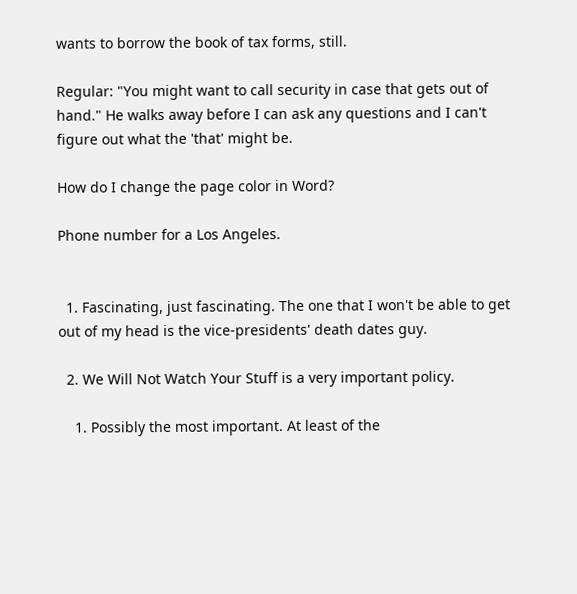wants to borrow the book of tax forms, still.

Regular: "You might want to call security in case that gets out of hand." He walks away before I can ask any questions and I can't figure out what the 'that' might be.

How do I change the page color in Word?

Phone number for a Los Angeles.


  1. Fascinating, just fascinating. The one that I won't be able to get out of my head is the vice-presidents' death dates guy.

  2. We Will Not Watch Your Stuff is a very important policy.

    1. Possibly the most important. At least of the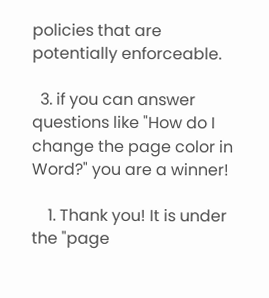policies that are potentially enforceable.

  3. if you can answer questions like "How do I change the page color in Word?" you are a winner!

    1. Thank you! It is under the "page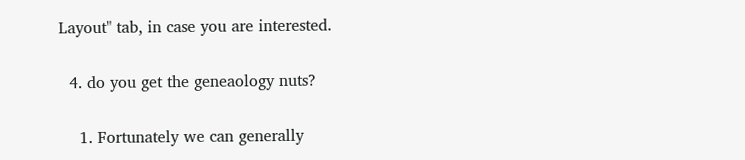Layout" tab, in case you are interested.

  4. do you get the geneaology nuts?

    1. Fortunately we can generally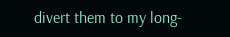divert them to my long-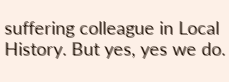suffering colleague in Local History. But yes, yes we do.